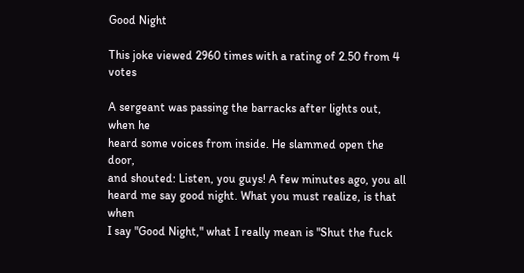Good Night

This joke viewed 2960 times with a rating of 2.50 from 4 votes

A sergeant was passing the barracks after lights out, when he
heard some voices from inside. He slammed open the door,
and shouted: Listen, you guys! A few minutes ago, you all
heard me say good night. What you must realize, is that when
I say "Good Night," what I really mean is "Shut the fuck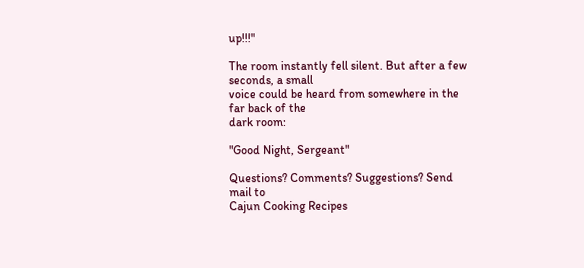up!!!"

The room instantly fell silent. But after a few seconds, a small
voice could be heard from somewhere in the far back of the
dark room:

"Good Night, Sergeant"

Questions? Comments? Suggestions? Send mail to
Cajun Cooking Recipes